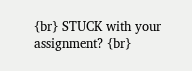{br} STUCK with your assignment? {br}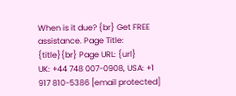When is it due? {br} Get FREE assistance. Page Title: {title}{br} Page URL: {url}
UK: +44 748 007-0908, USA: +1 917 810-5386 [email protected]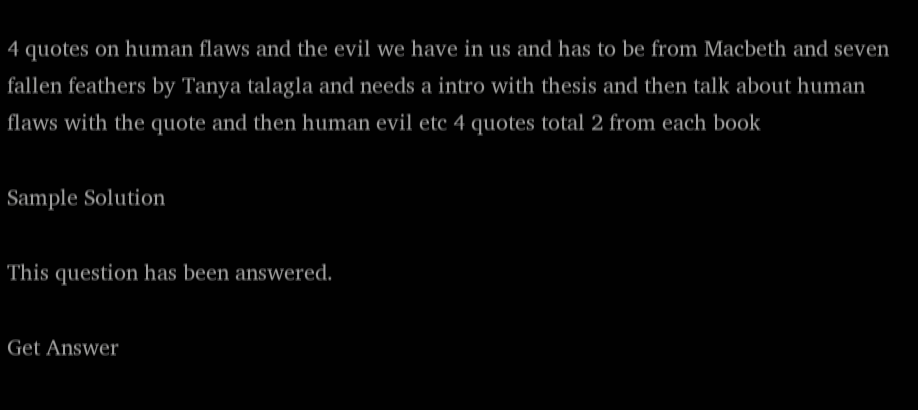4 quotes on human flaws and the evil we have in us and has to be from Macbeth and seven fallen feathers by Tanya talagla and needs a intro with thesis and then talk about human flaws with the quote and then human evil etc 4 quotes total 2 from each book

Sample Solution

This question has been answered.

Get Answer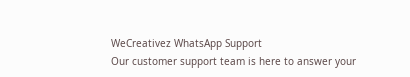WeCreativez WhatsApp Support
Our customer support team is here to answer your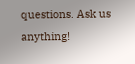questions. Ask us anything!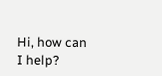Hi, how can I help?